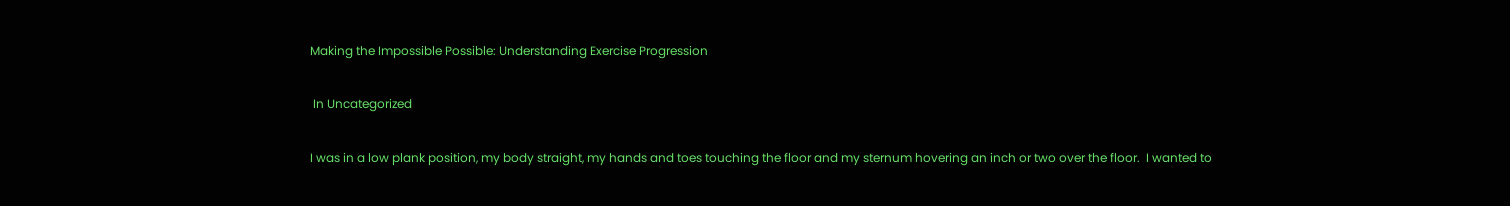Making the Impossible Possible: Understanding Exercise Progression

 In Uncategorized

I was in a low plank position, my body straight, my hands and toes touching the floor and my sternum hovering an inch or two over the floor.  I wanted to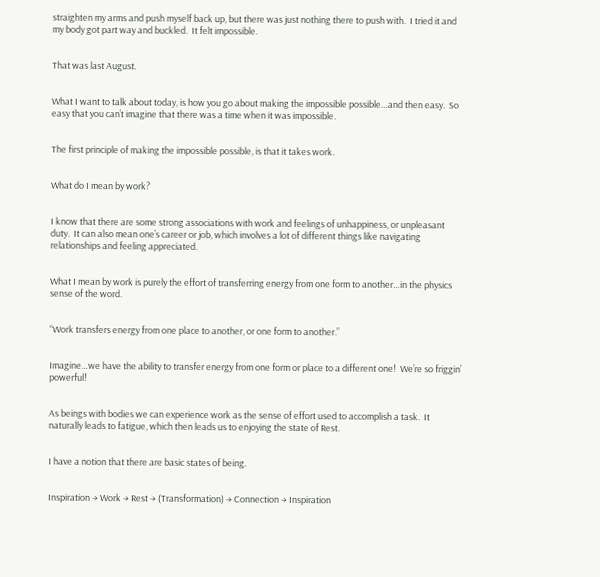straighten my arms and push myself back up, but there was just nothing there to push with.  I tried it and my body got part way and buckled.  It felt impossible.


That was last August.


What I want to talk about today, is how you go about making the impossible possible…and then easy.  So easy that you can’t imagine that there was a time when it was impossible.


The first principle of making the impossible possible, is that it takes work.


What do I mean by work?


I know that there are some strong associations with work and feelings of unhappiness, or unpleasant duty.  It can also mean one’s career or job, which involves a lot of different things like navigating relationships and feeling appreciated.


What I mean by work is purely the effort of transferring energy from one form to another…in the physics sense of the word.


“Work transfers energy from one place to another, or one form to another.”


Imagine…we have the ability to transfer energy from one form or place to a different one!  We’re so friggin’ powerful!


As beings with bodies we can experience work as the sense of effort used to accomplish a task.  It naturally leads to fatigue, which then leads us to enjoying the state of Rest.


I have a notion that there are basic states of being.


Inspiration → Work → Rest → (Transformation) → Connection → Inspiration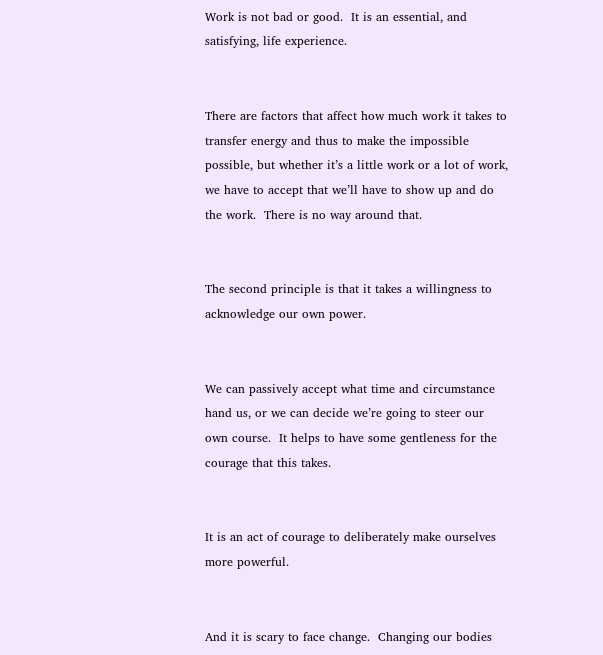Work is not bad or good.  It is an essential, and satisfying, life experience.


There are factors that affect how much work it takes to transfer energy and thus to make the impossible possible, but whether it’s a little work or a lot of work, we have to accept that we’ll have to show up and do the work.  There is no way around that.


The second principle is that it takes a willingness to acknowledge our own power.


We can passively accept what time and circumstance hand us, or we can decide we’re going to steer our own course.  It helps to have some gentleness for the courage that this takes.


It is an act of courage to deliberately make ourselves more powerful.


And it is scary to face change.  Changing our bodies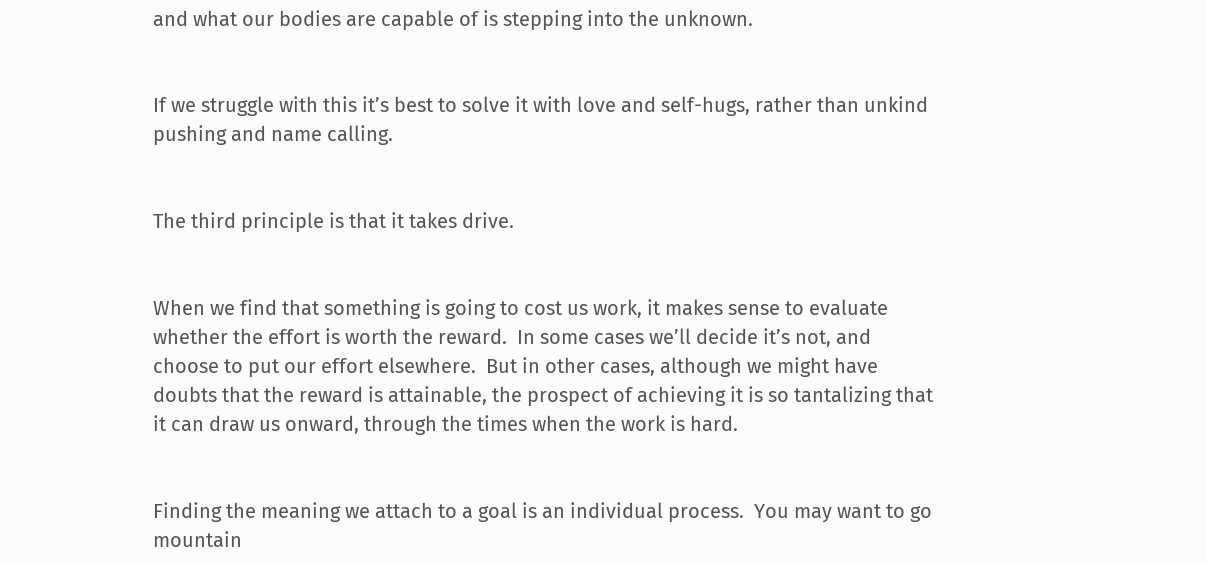and what our bodies are capable of is stepping into the unknown.


If we struggle with this it’s best to solve it with love and self-hugs, rather than unkind pushing and name calling.


The third principle is that it takes drive.


When we find that something is going to cost us work, it makes sense to evaluate whether the effort is worth the reward.  In some cases we’ll decide it’s not, and choose to put our effort elsewhere.  But in other cases, although we might have doubts that the reward is attainable, the prospect of achieving it is so tantalizing that it can draw us onward, through the times when the work is hard.


Finding the meaning we attach to a goal is an individual process.  You may want to go mountain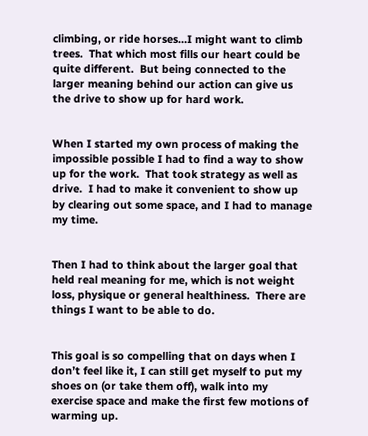climbing, or ride horses…I might want to climb trees.  That which most fills our heart could be quite different.  But being connected to the larger meaning behind our action can give us the drive to show up for hard work.


When I started my own process of making the impossible possible I had to find a way to show up for the work.  That took strategy as well as drive.  I had to make it convenient to show up by clearing out some space, and I had to manage my time.


Then I had to think about the larger goal that held real meaning for me, which is not weight loss, physique or general healthiness.  There are things I want to be able to do.


This goal is so compelling that on days when I don’t feel like it, I can still get myself to put my shoes on (or take them off), walk into my exercise space and make the first few motions of warming up.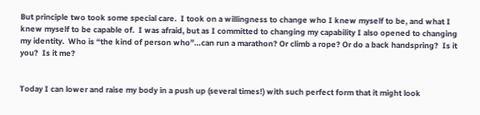But principle two took some special care.  I took on a willingness to change who I knew myself to be, and what I knew myself to be capable of.  I was afraid, but as I committed to changing my capability I also opened to changing my identity.  Who is “the kind of person who”…can run a marathon? Or climb a rope? Or do a back handspring?  Is it you?  Is it me?


Today I can lower and raise my body in a push up (several times!) with such perfect form that it might look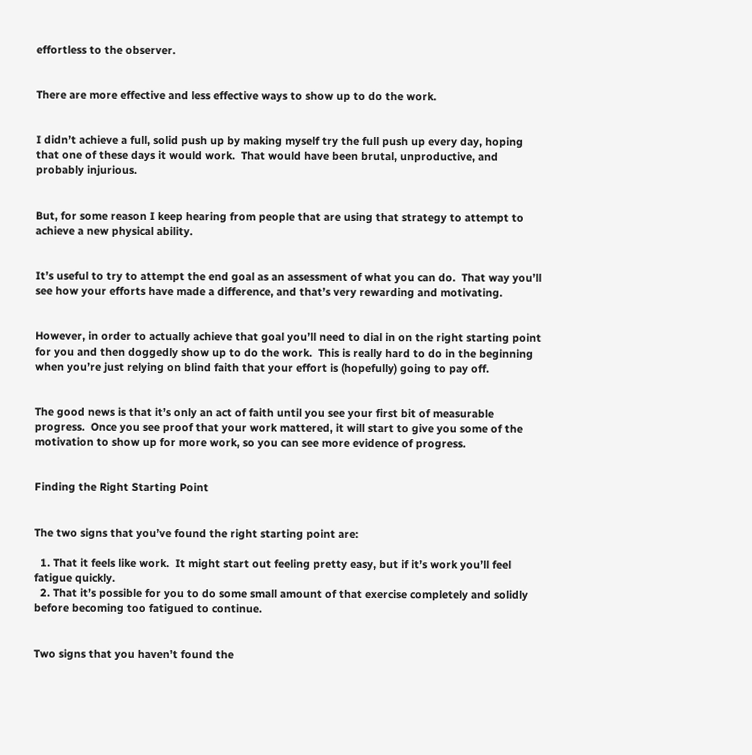effortless to the observer.


There are more effective and less effective ways to show up to do the work.


I didn’t achieve a full, solid push up by making myself try the full push up every day, hoping that one of these days it would work.  That would have been brutal, unproductive, and probably injurious.


But, for some reason I keep hearing from people that are using that strategy to attempt to achieve a new physical ability.


It’s useful to try to attempt the end goal as an assessment of what you can do.  That way you’ll see how your efforts have made a difference, and that’s very rewarding and motivating.


However, in order to actually achieve that goal you’ll need to dial in on the right starting point for you and then doggedly show up to do the work.  This is really hard to do in the beginning when you’re just relying on blind faith that your effort is (hopefully) going to pay off.


The good news is that it’s only an act of faith until you see your first bit of measurable progress.  Once you see proof that your work mattered, it will start to give you some of the motivation to show up for more work, so you can see more evidence of progress.


Finding the Right Starting Point


The two signs that you’ve found the right starting point are:

  1. That it feels like work.  It might start out feeling pretty easy, but if it’s work you’ll feel fatigue quickly.
  2. That it’s possible for you to do some small amount of that exercise completely and solidly before becoming too fatigued to continue.


Two signs that you haven’t found the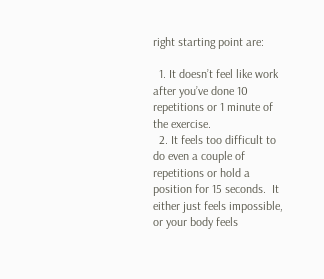right starting point are:

  1. It doesn’t feel like work after you’ve done 10 repetitions or 1 minute of the exercise.
  2. It feels too difficult to do even a couple of repetitions or hold a position for 15 seconds.  It either just feels impossible, or your body feels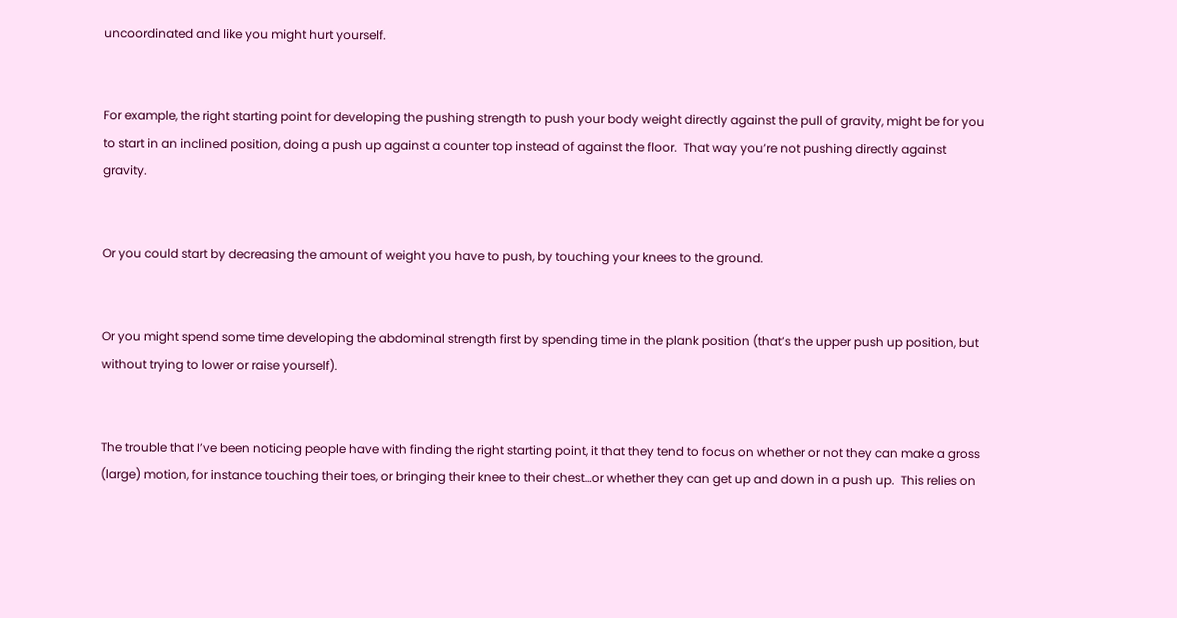uncoordinated and like you might hurt yourself.


For example, the right starting point for developing the pushing strength to push your body weight directly against the pull of gravity, might be for you to start in an inclined position, doing a push up against a counter top instead of against the floor.  That way you’re not pushing directly against gravity.


Or you could start by decreasing the amount of weight you have to push, by touching your knees to the ground.


Or you might spend some time developing the abdominal strength first by spending time in the plank position (that’s the upper push up position, but without trying to lower or raise yourself).


The trouble that I’ve been noticing people have with finding the right starting point, it that they tend to focus on whether or not they can make a gross (large) motion, for instance touching their toes, or bringing their knee to their chest…or whether they can get up and down in a push up.  This relies on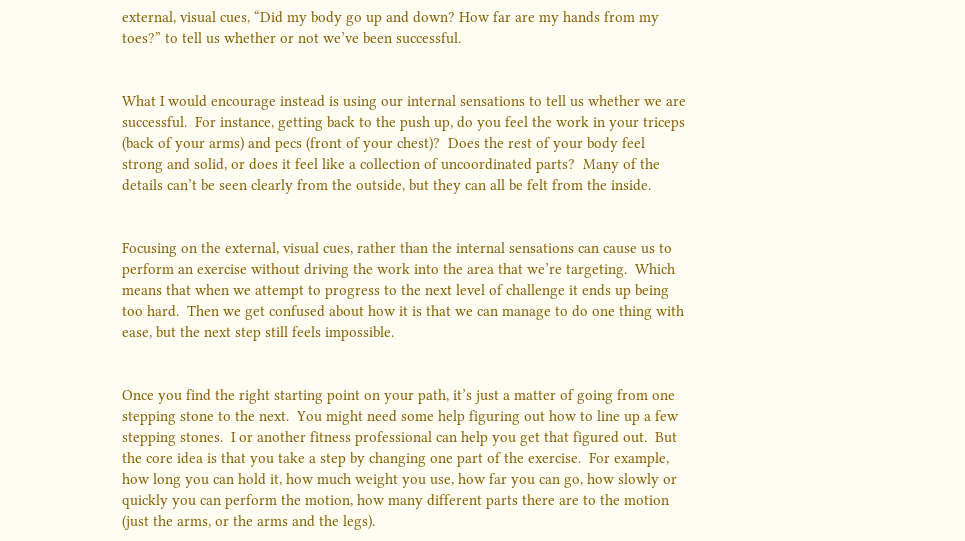external, visual cues, “Did my body go up and down? How far are my hands from my toes?” to tell us whether or not we’ve been successful.


What I would encourage instead is using our internal sensations to tell us whether we are successful.  For instance, getting back to the push up, do you feel the work in your triceps (back of your arms) and pecs (front of your chest)?  Does the rest of your body feel strong and solid, or does it feel like a collection of uncoordinated parts?  Many of the details can’t be seen clearly from the outside, but they can all be felt from the inside.


Focusing on the external, visual cues, rather than the internal sensations can cause us to perform an exercise without driving the work into the area that we’re targeting.  Which means that when we attempt to progress to the next level of challenge it ends up being too hard.  Then we get confused about how it is that we can manage to do one thing with ease, but the next step still feels impossible.


Once you find the right starting point on your path, it’s just a matter of going from one stepping stone to the next.  You might need some help figuring out how to line up a few stepping stones.  I or another fitness professional can help you get that figured out.  But the core idea is that you take a step by changing one part of the exercise.  For example, how long you can hold it, how much weight you use, how far you can go, how slowly or quickly you can perform the motion, how many different parts there are to the motion (just the arms, or the arms and the legs).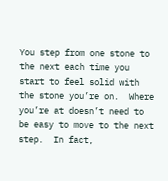You step from one stone to the next each time you start to feel solid with the stone you’re on.  Where you’re at doesn’t need to be easy to move to the next step.  In fact,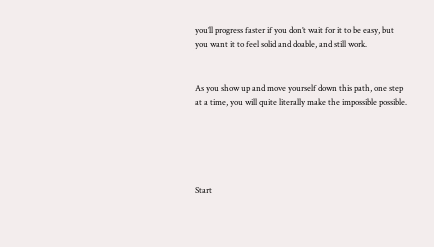you’ll progress faster if you don’t wait for it to be easy, but you want it to feel solid and doable, and still work.


As you show up and move yourself down this path, one step at a time, you will quite literally make the impossible possible.





Start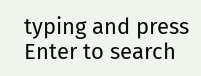typing and press Enter to search